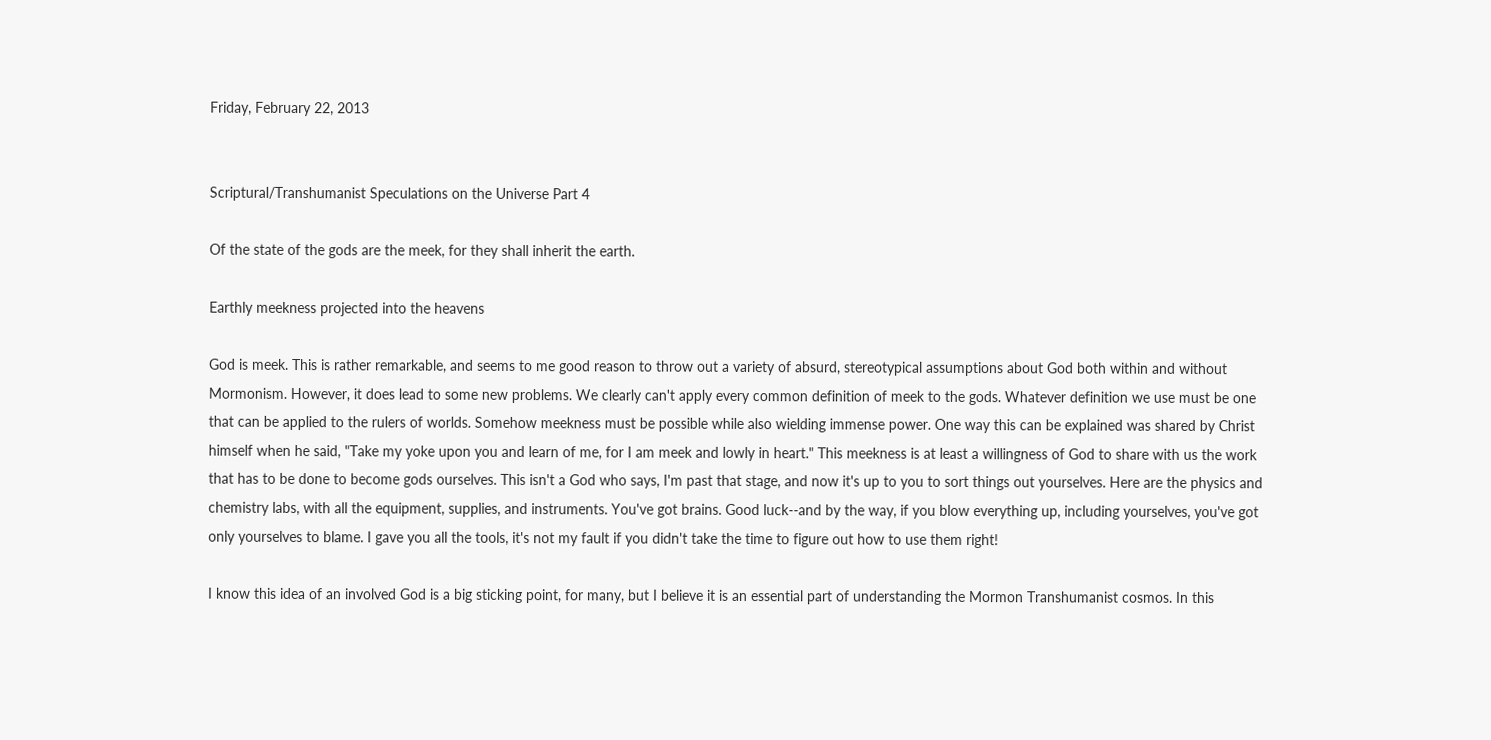Friday, February 22, 2013


Scriptural/Transhumanist Speculations on the Universe Part 4

Of the state of the gods are the meek, for they shall inherit the earth.

Earthly meekness projected into the heavens

God is meek. This is rather remarkable, and seems to me good reason to throw out a variety of absurd, stereotypical assumptions about God both within and without Mormonism. However, it does lead to some new problems. We clearly can't apply every common definition of meek to the gods. Whatever definition we use must be one that can be applied to the rulers of worlds. Somehow meekness must be possible while also wielding immense power. One way this can be explained was shared by Christ himself when he said, "Take my yoke upon you and learn of me, for I am meek and lowly in heart." This meekness is at least a willingness of God to share with us the work that has to be done to become gods ourselves. This isn't a God who says, I'm past that stage, and now it's up to you to sort things out yourselves. Here are the physics and chemistry labs, with all the equipment, supplies, and instruments. You've got brains. Good luck--and by the way, if you blow everything up, including yourselves, you've got only yourselves to blame. I gave you all the tools, it's not my fault if you didn't take the time to figure out how to use them right!

I know this idea of an involved God is a big sticking point, for many, but I believe it is an essential part of understanding the Mormon Transhumanist cosmos. In this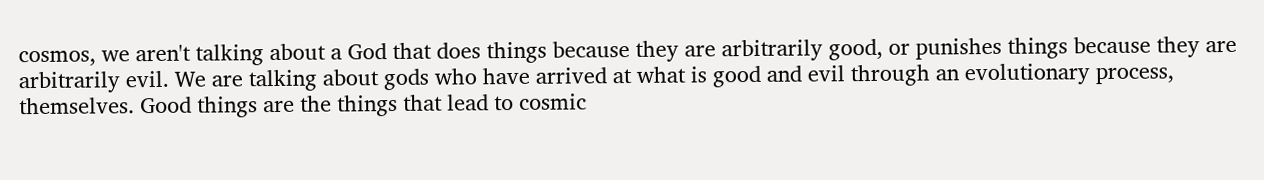cosmos, we aren't talking about a God that does things because they are arbitrarily good, or punishes things because they are arbitrarily evil. We are talking about gods who have arrived at what is good and evil through an evolutionary process, themselves. Good things are the things that lead to cosmic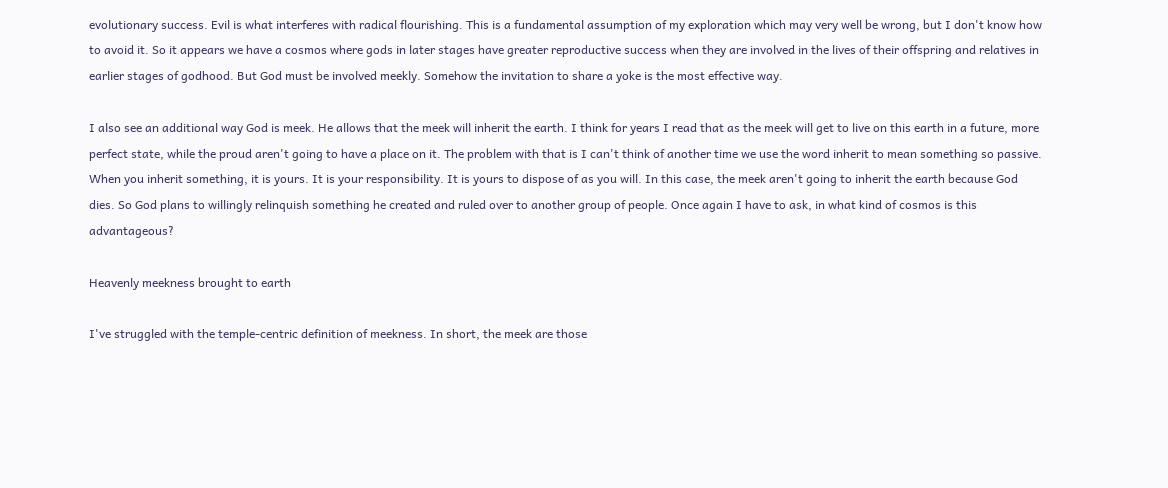evolutionary success. Evil is what interferes with radical flourishing. This is a fundamental assumption of my exploration which may very well be wrong, but I don't know how to avoid it. So it appears we have a cosmos where gods in later stages have greater reproductive success when they are involved in the lives of their offspring and relatives in earlier stages of godhood. But God must be involved meekly. Somehow the invitation to share a yoke is the most effective way.

I also see an additional way God is meek. He allows that the meek will inherit the earth. I think for years I read that as the meek will get to live on this earth in a future, more perfect state, while the proud aren't going to have a place on it. The problem with that is I can't think of another time we use the word inherit to mean something so passive. When you inherit something, it is yours. It is your responsibility. It is yours to dispose of as you will. In this case, the meek aren't going to inherit the earth because God dies. So God plans to willingly relinquish something he created and ruled over to another group of people. Once again I have to ask, in what kind of cosmos is this advantageous?

Heavenly meekness brought to earth

I've struggled with the temple-centric definition of meekness. In short, the meek are those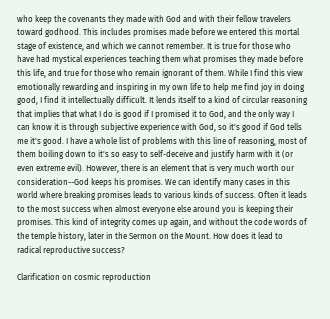who keep the covenants they made with God and with their fellow travelers toward godhood. This includes promises made before we entered this mortal stage of existence, and which we cannot remember. It is true for those who have had mystical experiences teaching them what promises they made before this life, and true for those who remain ignorant of them. While I find this view emotionally rewarding and inspiring in my own life to help me find joy in doing good, I find it intellectually difficult. It lends itself to a kind of circular reasoning that implies that what I do is good if I promised it to God, and the only way I can know it is through subjective experience with God, so it's good if God tells me it's good. I have a whole list of problems with this line of reasoning, most of them boiling down to it's so easy to self-deceive and justify harm with it (or even extreme evil). However, there is an element that is very much worth our consideration--God keeps his promises. We can identify many cases in this world where breaking promises leads to various kinds of success. Often it leads to the most success when almost everyone else around you is keeping their promises. This kind of integrity comes up again, and without the code words of the temple history, later in the Sermon on the Mount. How does it lead to radical reproductive success?

Clarification on cosmic reproduction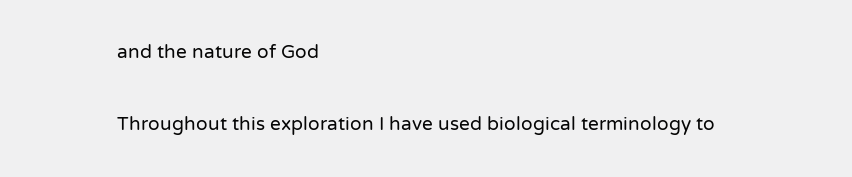and the nature of God

Throughout this exploration I have used biological terminology to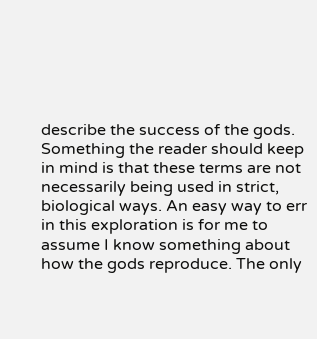describe the success of the gods. Something the reader should keep in mind is that these terms are not necessarily being used in strict, biological ways. An easy way to err in this exploration is for me to assume I know something about how the gods reproduce. The only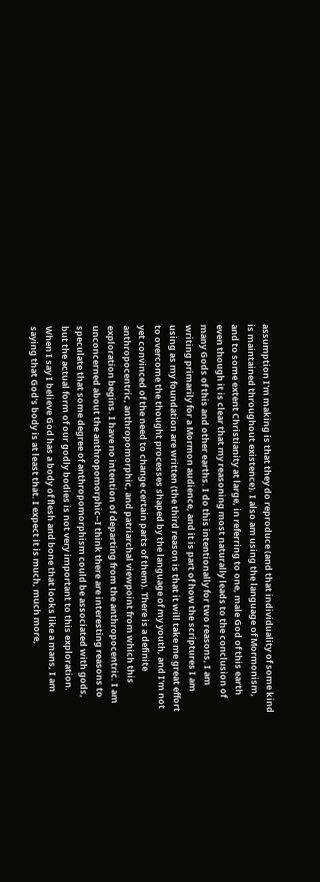assumption I'm making is that they do reproduce (and that individuality of some kind is maintained throughout existence). I also am using the language of Mormonism, and to some extent Christianity at large, in referring to one, male God of this earth even though it is clear that my reasoning most naturally leads to the conclusion of many Gods of this and other earths. I do this intentionally for two reasons, I am writing primarily for a Mormon audience, and it is part of how the scriptures I am using as my foundation are written (the third reason is that it will take me great effort to overcome the thought processes shaped by the language of my youth, and I'm not yet convinced of the need to change certain parts of them). There is a definite anthropocentric, anthropomorphic, and patriarchal viewpoint from which this exploration begins. I have no intention of departing from the anthropocentric. I am unconcerned about the anthropomorphic--I think there are interesting reasons to speculate that some degree of anthropomorphism could be associated with gods, but the actual form of our godly bodies is not very important to this exploration. When I say I believe God has a body of flesh and bone that looks like a mans, I am saying that God's body is at least that. I expect it is much, much more,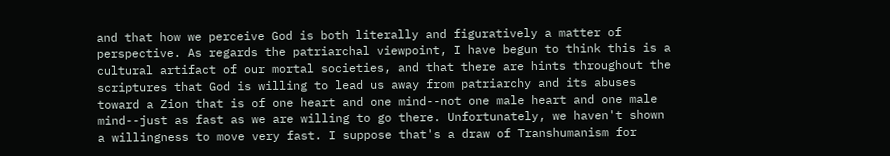and that how we perceive God is both literally and figuratively a matter of perspective. As regards the patriarchal viewpoint, I have begun to think this is a cultural artifact of our mortal societies, and that there are hints throughout the scriptures that God is willing to lead us away from patriarchy and its abuses toward a Zion that is of one heart and one mind--not one male heart and one male mind--just as fast as we are willing to go there. Unfortunately, we haven't shown a willingness to move very fast. I suppose that's a draw of Transhumanism for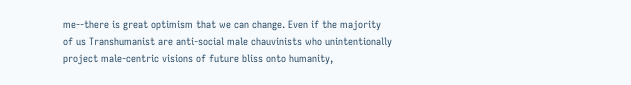me--there is great optimism that we can change. Even if the majority of us Transhumanist are anti-social male chauvinists who unintentionally project male-centric visions of future bliss onto humanity,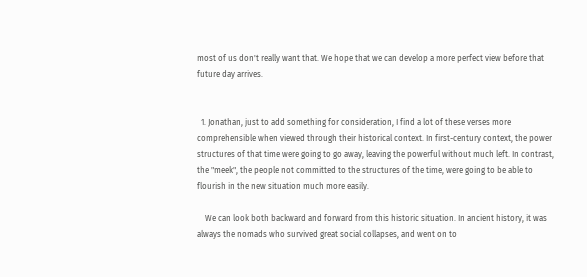most of us don't really want that. We hope that we can develop a more perfect view before that future day arrives.


  1. Jonathan, just to add something for consideration, I find a lot of these verses more comprehensible when viewed through their historical context. In first-century context, the power structures of that time were going to go away, leaving the powerful without much left. In contrast, the "meek", the people not committed to the structures of the time, were going to be able to flourish in the new situation much more easily.

    We can look both backward and forward from this historic situation. In ancient history, it was always the nomads who survived great social collapses, and went on to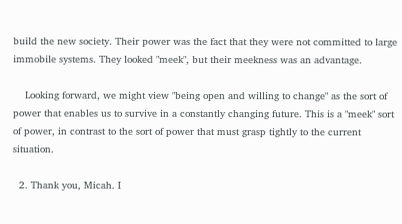build the new society. Their power was the fact that they were not committed to large immobile systems. They looked "meek", but their meekness was an advantage.

    Looking forward, we might view "being open and willing to change" as the sort of power that enables us to survive in a constantly changing future. This is a "meek" sort of power, in contrast to the sort of power that must grasp tightly to the current situation.

  2. Thank you, Micah. I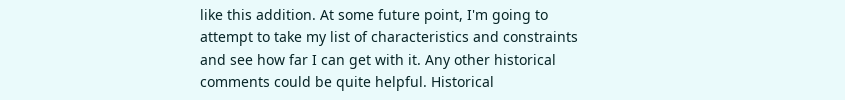like this addition. At some future point, I'm going to attempt to take my list of characteristics and constraints and see how far I can get with it. Any other historical comments could be quite helpful. Historical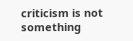criticism is not something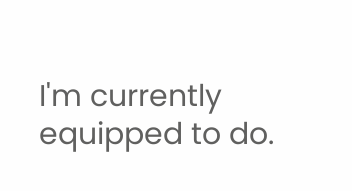I'm currently equipped to do.